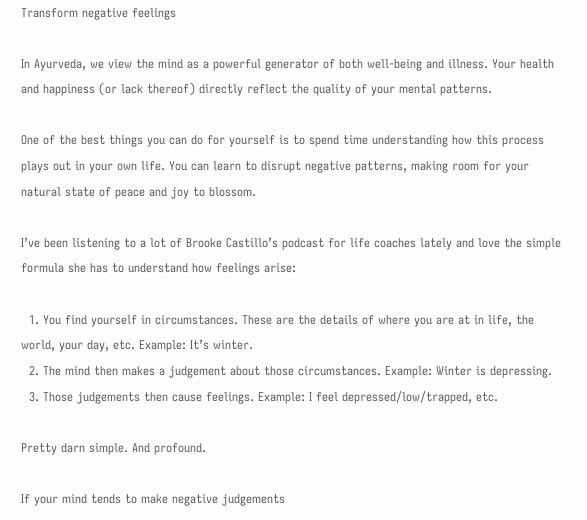Transform negative feelings

In Ayurveda, we view the mind as a powerful generator of both well-being and illness. Your health and happiness (or lack thereof) directly reflect the quality of your mental patterns.

One of the best things you can do for yourself is to spend time understanding how this process plays out in your own life. You can learn to disrupt negative patterns, making room for your natural state of peace and joy to blossom.

I’ve been listening to a lot of Brooke Castillo’s podcast for life coaches lately and love the simple formula she has to understand how feelings arise:

  1. You find yourself in circumstances. These are the details of where you are at in life, the world, your day, etc. Example: It’s winter.
  2. The mind then makes a judgement about those circumstances. Example: Winter is depressing.
  3. Those judgements then cause feelings. Example: I feel depressed/low/trapped, etc.

Pretty darn simple. And profound.

If your mind tends to make negative judgements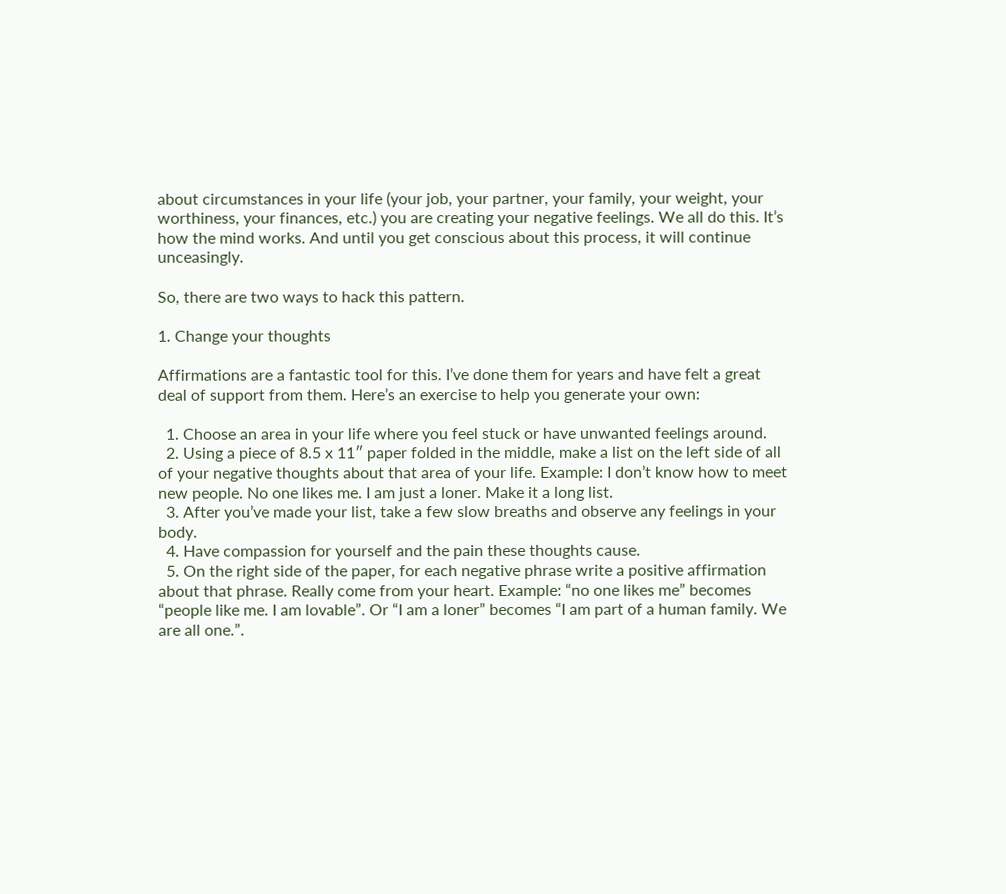about circumstances in your life (your job, your partner, your family, your weight, your worthiness, your finances, etc.) you are creating your negative feelings. We all do this. It’s how the mind works. And until you get conscious about this process, it will continue unceasingly.

So, there are two ways to hack this pattern.

1. Change your thoughts

Affirmations are a fantastic tool for this. I’ve done them for years and have felt a great deal of support from them. Here’s an exercise to help you generate your own:

  1. Choose an area in your life where you feel stuck or have unwanted feelings around.
  2. Using a piece of 8.5 x 11″ paper folded in the middle, make a list on the left side of all of your negative thoughts about that area of your life. Example: I don’t know how to meet new people. No one likes me. I am just a loner. Make it a long list.
  3. After you’ve made your list, take a few slow breaths and observe any feelings in your body.
  4. Have compassion for yourself and the pain these thoughts cause.
  5. On the right side of the paper, for each negative phrase write a positive affirmation about that phrase. Really come from your heart. Example: “no one likes me” becomes “people like me. I am lovable”. Or “I am a loner” becomes “I am part of a human family. We are all one.”.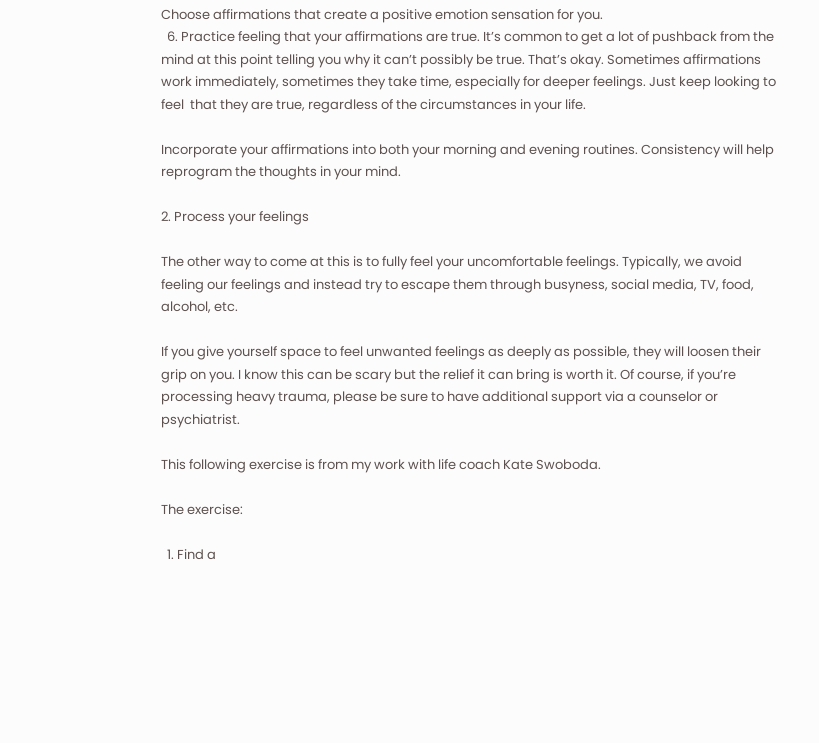Choose affirmations that create a positive emotion sensation for you.
  6. Practice feeling that your affirmations are true. It’s common to get a lot of pushback from the mind at this point telling you why it can’t possibly be true. That’s okay. Sometimes affirmations work immediately, sometimes they take time, especially for deeper feelings. Just keep looking to feel  that they are true, regardless of the circumstances in your life.

Incorporate your affirmations into both your morning and evening routines. Consistency will help reprogram the thoughts in your mind.

2. Process your feelings

The other way to come at this is to fully feel your uncomfortable feelings. Typically, we avoid feeling our feelings and instead try to escape them through busyness, social media, TV, food, alcohol, etc.

If you give yourself space to feel unwanted feelings as deeply as possible, they will loosen their grip on you. I know this can be scary but the relief it can bring is worth it. Of course, if you’re processing heavy trauma, please be sure to have additional support via a counselor or psychiatrist.

This following exercise is from my work with life coach Kate Swoboda.

The exercise:

  1. Find a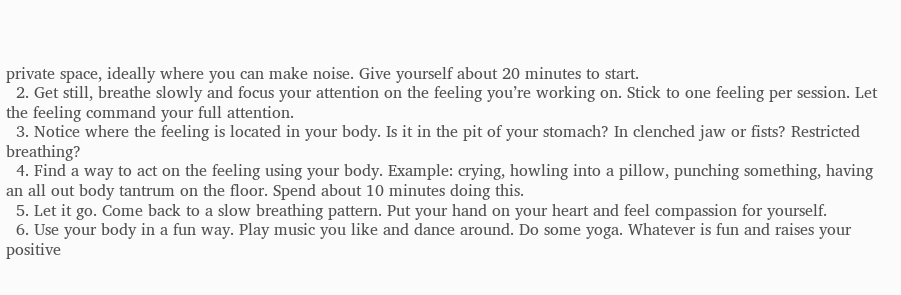private space, ideally where you can make noise. Give yourself about 20 minutes to start.
  2. Get still, breathe slowly and focus your attention on the feeling you’re working on. Stick to one feeling per session. Let the feeling command your full attention.
  3. Notice where the feeling is located in your body. Is it in the pit of your stomach? In clenched jaw or fists? Restricted breathing?
  4. Find a way to act on the feeling using your body. Example: crying, howling into a pillow, punching something, having an all out body tantrum on the floor. Spend about 10 minutes doing this.
  5. Let it go. Come back to a slow breathing pattern. Put your hand on your heart and feel compassion for yourself.
  6. Use your body in a fun way. Play music you like and dance around. Do some yoga. Whatever is fun and raises your positive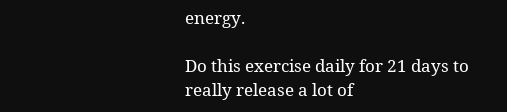energy.

Do this exercise daily for 21 days to really release a lot of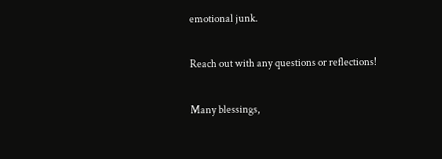emotional junk.

Reach out with any questions or reflections!

Many blessings,